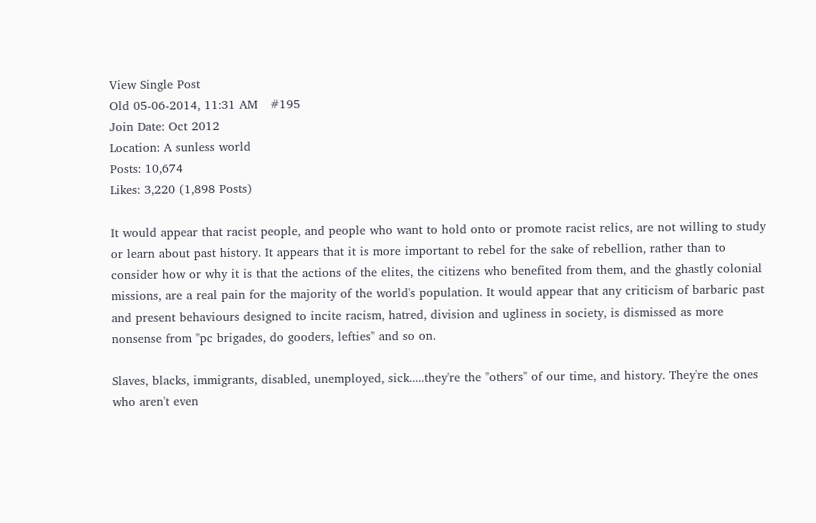View Single Post
Old 05-06-2014, 11:31 AM   #195
Join Date: Oct 2012
Location: A sunless world
Posts: 10,674
Likes: 3,220 (1,898 Posts)

It would appear that racist people, and people who want to hold onto or promote racist relics, are not willing to study or learn about past history. It appears that it is more important to rebel for the sake of rebellion, rather than to consider how or why it is that the actions of the elites, the citizens who benefited from them, and the ghastly colonial missions, are a real pain for the majority of the world's population. It would appear that any criticism of barbaric past and present behaviours designed to incite racism, hatred, division and ugliness in society, is dismissed as more nonsense from "pc brigades, do gooders, lefties" and so on.

Slaves, blacks, immigrants, disabled, unemployed, sick.....they're the "others" of our time, and history. They're the ones who aren't even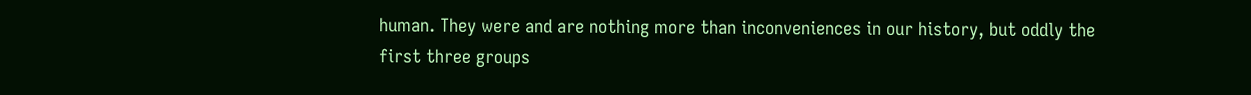human. They were and are nothing more than inconveniences in our history, but oddly the first three groups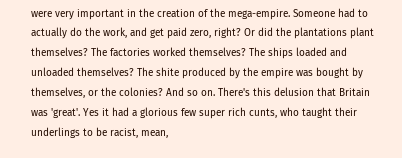were very important in the creation of the mega-empire. Someone had to actually do the work, and get paid zero, right? Or did the plantations plant themselves? The factories worked themselves? The ships loaded and unloaded themselves? The shite produced by the empire was bought by themselves, or the colonies? And so on. There's this delusion that Britain was 'great'. Yes it had a glorious few super rich cunts, who taught their underlings to be racist, mean,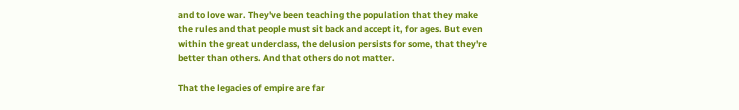and to love war. They've been teaching the population that they make the rules and that people must sit back and accept it, for ages. But even within the great underclass, the delusion persists for some, that they're better than others. And that others do not matter.

That the legacies of empire are far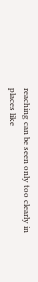reaching can be seen only too clearly in places like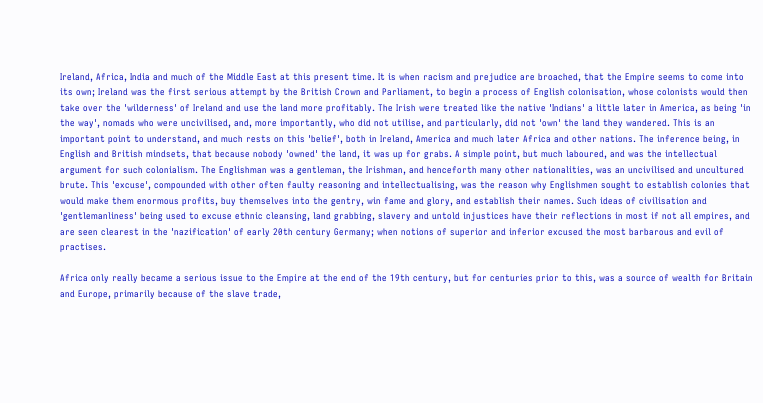Ireland, Africa, India and much of the Middle East at this present time. It is when racism and prejudice are broached, that the Empire seems to come into its own; Ireland was the first serious attempt by the British Crown and Parliament, to begin a process of English colonisation, whose colonists would then take over the 'wilderness' of Ireland and use the land more profitably. The Irish were treated like the native 'Indians' a little later in America, as being 'in the way', nomads who were uncivilised, and, more importantly, who did not utilise, and particularly, did not 'own' the land they wandered. This is an important point to understand, and much rests on this 'belief', both in Ireland, America and much later Africa and other nations. The inference being, in English and British mindsets, that because nobody 'owned' the land, it was up for grabs. A simple point, but much laboured, and was the intellectual argument for such colonialism. The Englishman was a gentleman, the Irishman, and henceforth many other nationalities, was an uncivilised and uncultured brute. This 'excuse', compounded with other often faulty reasoning and intellectualising, was the reason why Englishmen sought to establish colonies that would make them enormous profits, buy themselves into the gentry, win fame and glory, and establish their names. Such ideas of civilisation and 'gentlemanliness' being used to excuse ethnic cleansing, land grabbing, slavery and untold injustices have their reflections in most if not all empires, and are seen clearest in the 'nazification' of early 20th century Germany; when notions of superior and inferior excused the most barbarous and evil of practises.

Africa only really became a serious issue to the Empire at the end of the 19th century, but for centuries prior to this, was a source of wealth for Britain and Europe, primarily because of the slave trade,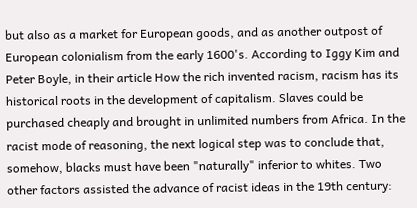but also as a market for European goods, and as another outpost of European colonialism from the early 1600's. According to Iggy Kim and Peter Boyle, in their article How the rich invented racism, racism has its historical roots in the development of capitalism. Slaves could be purchased cheaply and brought in unlimited numbers from Africa. In the racist mode of reasoning, the next logical step was to conclude that, somehow, blacks must have been "naturally" inferior to whites. Two other factors assisted the advance of racist ideas in the 19th century: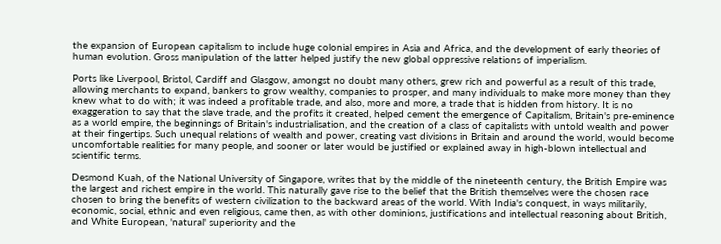the expansion of European capitalism to include huge colonial empires in Asia and Africa, and the development of early theories of human evolution. Gross manipulation of the latter helped justify the new global oppressive relations of imperialism.

Ports like Liverpool, Bristol, Cardiff and Glasgow, amongst no doubt many others, grew rich and powerful as a result of this trade, allowing merchants to expand, bankers to grow wealthy, companies to prosper, and many individuals to make more money than they knew what to do with; it was indeed a profitable trade, and also, more and more, a trade that is hidden from history. It is no exaggeration to say that the slave trade, and the profits it created, helped cement the emergence of Capitalism, Britain's pre-eminence as a world empire, the beginnings of Britain's industrialisation, and the creation of a class of capitalists with untold wealth and power at their fingertips. Such unequal relations of wealth and power, creating vast divisions in Britain and around the world, would become uncomfortable realities for many people, and sooner or later would be justified or explained away in high-blown intellectual and scientific terms.

Desmond Kuah, of the National University of Singapore, writes that by the middle of the nineteenth century, the British Empire was the largest and richest empire in the world. This naturally gave rise to the belief that the British themselves were the chosen race chosen to bring the benefits of western civilization to the backward areas of the world. With India's conquest, in ways militarily, economic, social, ethnic and even religious, came then, as with other dominions, justifications and intellectual reasoning about British, and White European, 'natural' superiority and the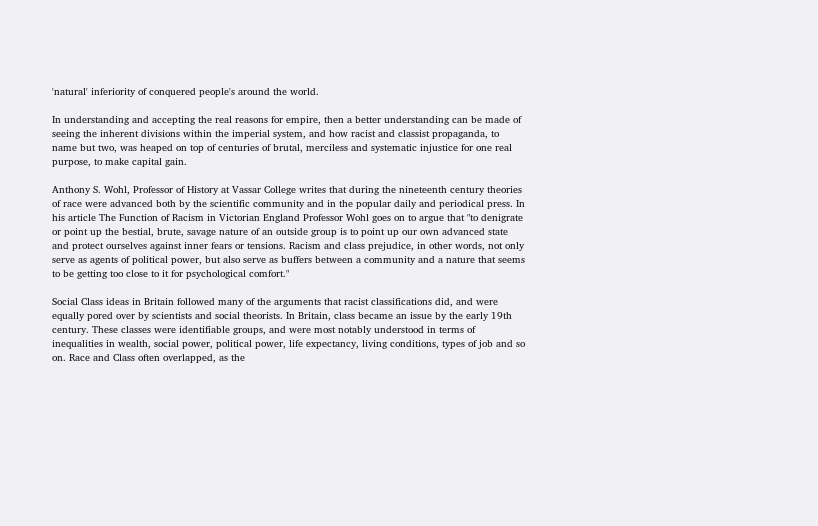'natural' inferiority of conquered people's around the world.

In understanding and accepting the real reasons for empire, then a better understanding can be made of seeing the inherent divisions within the imperial system, and how racist and classist propaganda, to name but two, was heaped on top of centuries of brutal, merciless and systematic injustice for one real purpose, to make capital gain.

Anthony S. Wohl, Professor of History at Vassar College writes that during the nineteenth century theories of race were advanced both by the scientific community and in the popular daily and periodical press. In his article The Function of Racism in Victorian England Professor Wohl goes on to argue that "to denigrate or point up the bestial, brute, savage nature of an outside group is to point up our own advanced state and protect ourselves against inner fears or tensions. Racism and class prejudice, in other words, not only serve as agents of political power, but also serve as buffers between a community and a nature that seems to be getting too close to it for psychological comfort."

Social Class ideas in Britain followed many of the arguments that racist classifications did, and were equally pored over by scientists and social theorists. In Britain, class became an issue by the early 19th century. These classes were identifiable groups, and were most notably understood in terms of inequalities in wealth, social power, political power, life expectancy, living conditions, types of job and so on. Race and Class often overlapped, as the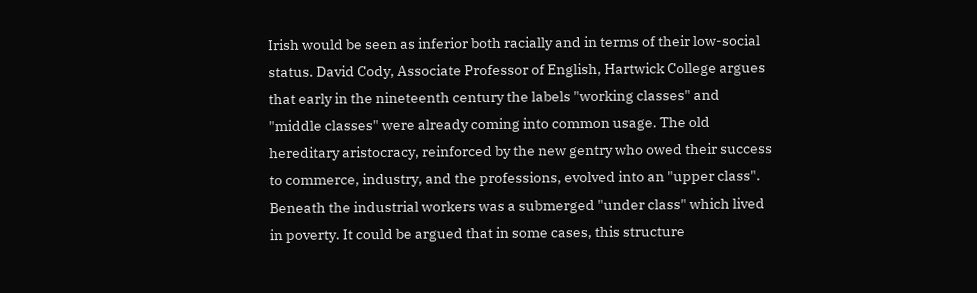Irish would be seen as inferior both racially and in terms of their low-social status. David Cody, Associate Professor of English, Hartwick College argues that early in the nineteenth century the labels "working classes" and "middle classes" were already coming into common usage. The old hereditary aristocracy, reinforced by the new gentry who owed their success to commerce, industry, and the professions, evolved into an "upper class". Beneath the industrial workers was a submerged "under class" which lived in poverty. It could be argued that in some cases, this structure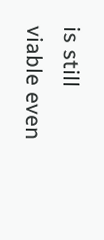is still viable even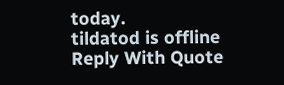today.
tildatod is offline   Reply With Quote